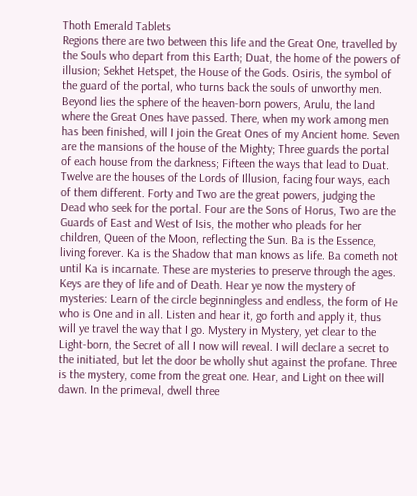Thoth Emerald Tablets
Regions there are two between this life and the Great One, travelled by the Souls who depart from this Earth; Duat, the home of the powers of illusion; Sekhet Hetspet, the House of the Gods. Osiris, the symbol of the guard of the portal, who turns back the souls of unworthy men. Beyond lies the sphere of the heaven-born powers, Arulu, the land where the Great Ones have passed. There, when my work among men has been finished, will I join the Great Ones of my Ancient home. Seven are the mansions of the house of the Mighty; Three guards the portal of each house from the darkness; Fifteen the ways that lead to Duat. Twelve are the houses of the Lords of Illusion, facing four ways, each of them different. Forty and Two are the great powers, judging the Dead who seek for the portal. Four are the Sons of Horus, Two are the Guards of East and West of Isis, the mother who pleads for her children, Queen of the Moon, reflecting the Sun. Ba is the Essence, living forever. Ka is the Shadow that man knows as life. Ba cometh not until Ka is incarnate. These are mysteries to preserve through the ages. Keys are they of life and of Death. Hear ye now the mystery of mysteries: Learn of the circle beginningless and endless, the form of He who is One and in all. Listen and hear it, go forth and apply it, thus will ye travel the way that I go. Mystery in Mystery, yet clear to the Light-born, the Secret of all I now will reveal. I will declare a secret to the initiated, but let the door be wholly shut against the profane. Three is the mystery, come from the great one. Hear, and Light on thee will dawn. In the primeval, dwell three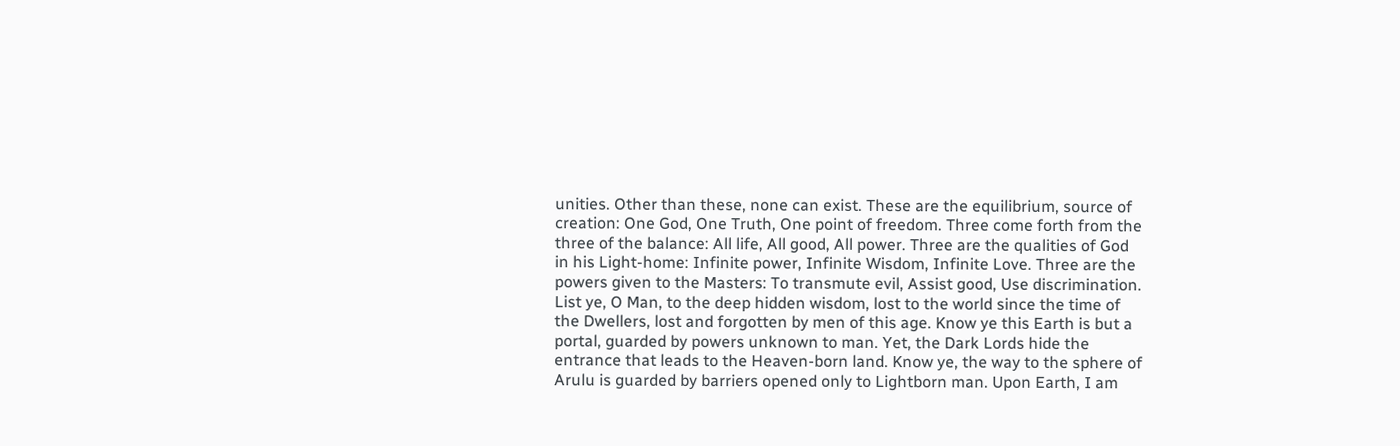unities. Other than these, none can exist. These are the equilibrium, source of creation: One God, One Truth, One point of freedom. Three come forth from the three of the balance: All life, All good, All power. Three are the qualities of God in his Light-home: Infinite power, Infinite Wisdom, Infinite Love. Three are the powers given to the Masters: To transmute evil, Assist good, Use discrimination. List ye, O Man, to the deep hidden wisdom, lost to the world since the time of the Dwellers, lost and forgotten by men of this age. Know ye this Earth is but a portal, guarded by powers unknown to man. Yet, the Dark Lords hide the entrance that leads to the Heaven-born land. Know ye, the way to the sphere of Arulu is guarded by barriers opened only to Lightborn man. Upon Earth, I am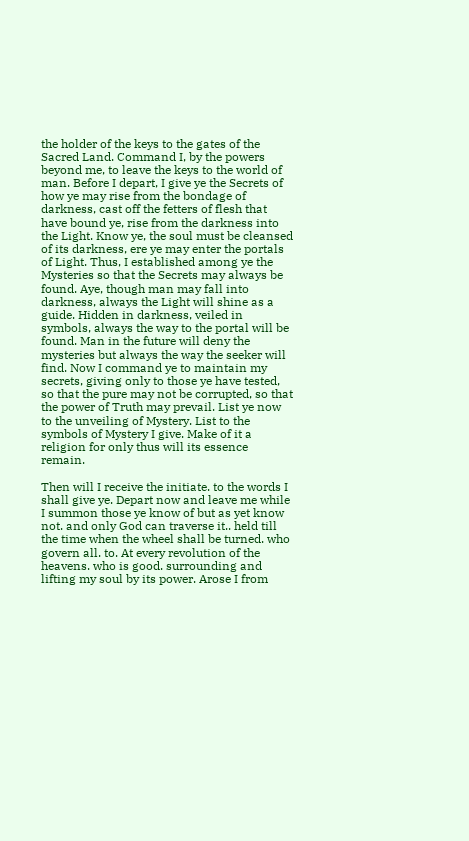the holder of the keys to the gates of the Sacred Land. Command I, by the powers beyond me, to leave the keys to the world of man. Before I depart, I give ye the Secrets of how ye may rise from the bondage of darkness, cast off the fetters of flesh that have bound ye, rise from the darkness into the Light. Know ye, the soul must be cleansed of its darkness, ere ye may enter the portals of Light. Thus, I established among ye the Mysteries so that the Secrets may always be found. Aye, though man may fall into darkness, always the Light will shine as a guide. Hidden in darkness, veiled in symbols, always the way to the portal will be found. Man in the future will deny the mysteries but always the way the seeker will find. Now I command ye to maintain my secrets, giving only to those ye have tested, so that the pure may not be corrupted, so that the power of Truth may prevail. List ye now to the unveiling of Mystery. List to the symbols of Mystery I give. Make of it a religion for only thus will its essence remain.

Then will I receive the initiate. to the words I shall give ye. Depart now and leave me while I summon those ye know of but as yet know not. and only God can traverse it.. held till the time when the wheel shall be turned. who govern all. to. At every revolution of the heavens. who is good. surrounding and lifting my soul by its power. Arose I from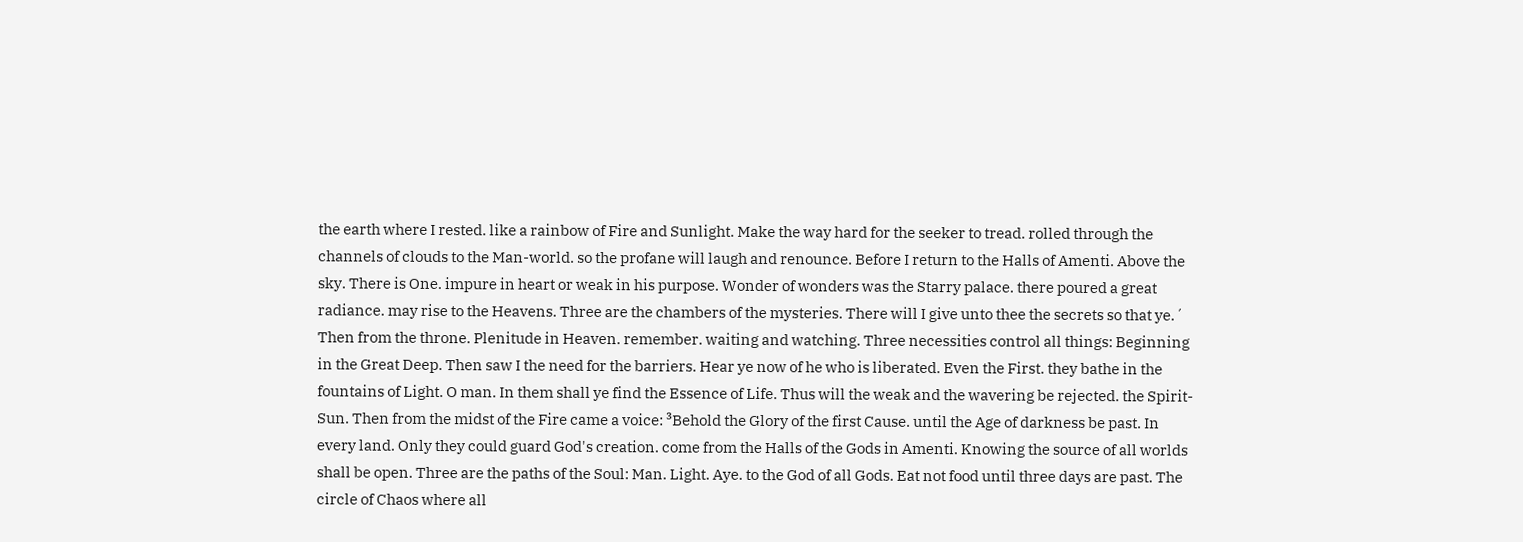the earth where I rested. like a rainbow of Fire and Sunlight. Make the way hard for the seeker to tread. rolled through the channels of clouds to the Man-world. so the profane will laugh and renounce. Before I return to the Halls of Amenti. Above the sky. There is One. impure in heart or weak in his purpose. Wonder of wonders was the Starry palace. there poured a great radiance. may rise to the Heavens. Three are the chambers of the mysteries. There will I give unto thee the secrets so that ye.´ Then from the throne. Plenitude in Heaven. remember. waiting and watching. Three necessities control all things: Beginning in the Great Deep. Then saw I the need for the barriers. Hear ye now of he who is liberated. Even the First. they bathe in the fountains of Light. O man. In them shall ye find the Essence of Life. Thus will the weak and the wavering be rejected. the Spirit-Sun. Then from the midst of the Fire came a voice: ³Behold the Glory of the first Cause. until the Age of darkness be past. In every land. Only they could guard God's creation. come from the Halls of the Gods in Amenti. Knowing the source of all worlds shall be open. Three are the paths of the Soul: Man. Light. Aye. to the God of all Gods. Eat not food until three days are past. The circle of Chaos where all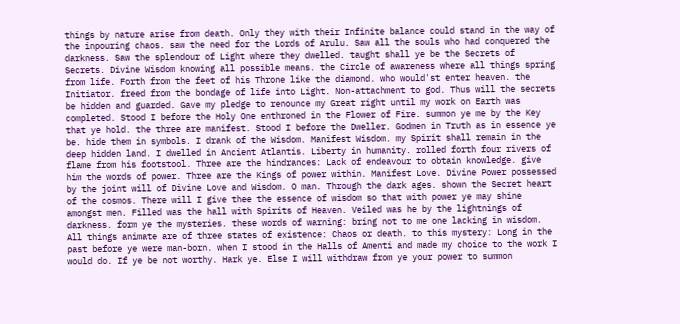things by nature arise from death. Only they with their Infinite balance could stand in the way of the inpouring chaos. saw the need for the Lords of Arulu. Saw all the souls who had conquered the darkness. Saw the splendour of Light where they dwelled. taught shall ye be the Secrets of Secrets. Divine Wisdom knowing all possible means. the Circle of awareness where all things spring from life. Forth from the feet of his Throne like the diamond. who would'st enter heaven. the Initiator. freed from the bondage of life into Light. Non-attachment to god. Thus will the secrets be hidden and guarded. Gave my pledge to renounce my Great right until my work on Earth was completed. Stood I before the Holy One enthroned in the Flower of Fire. summon ye me by the Key that ye hold. the three are manifest. Stood I before the Dweller. Godmen in Truth as in essence ye be. hide them in symbols. I drank of the Wisdom. Manifest Wisdom. my Spirit shall remain in the deep hidden land. I dwelled in Ancient Atlantis. Liberty in humanity. rolled forth four rivers of flame from his footstool. Three are the hindrances: Lack of endeavour to obtain knowledge. give him the words of power. Three are the Kings of power within. Manifest Love. Divine Power possessed by the joint will of Divine Love and Wisdom. O man. Through the dark ages. shown the Secret heart of the cosmos. There will I give thee the essence of wisdom so that with power ye may shine amongst men. Filled was the hall with Spirits of Heaven. Veiled was he by the lightnings of darkness. form ye the mysteries. these words of warning: bring not to me one lacking in wisdom. All things animate are of three states of existence: Chaos or death. to this mystery: Long in the past before ye were man-born. when I stood in the Halls of Amenti and made my choice to the work I would do. If ye be not worthy. Hark ye. Else I will withdraw from ye your power to summon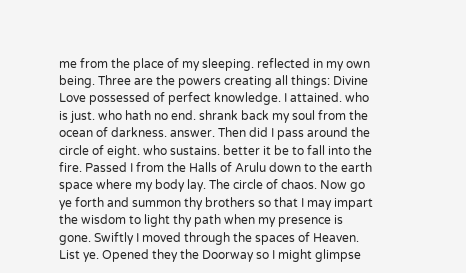me from the place of my sleeping. reflected in my own being. Three are the powers creating all things: Divine Love possessed of perfect knowledge. I attained. who is just. who hath no end. shrank back my soul from the ocean of darkness. answer. Then did I pass around the circle of eight. who sustains. better it be to fall into the fire. Passed I from the Halls of Arulu down to the earth space where my body lay. The circle of chaos. Now go ye forth and summon thy brothers so that I may impart the wisdom to light thy path when my presence is gone. Swiftly I moved through the spaces of Heaven. List ye. Opened they the Doorway so I might glimpse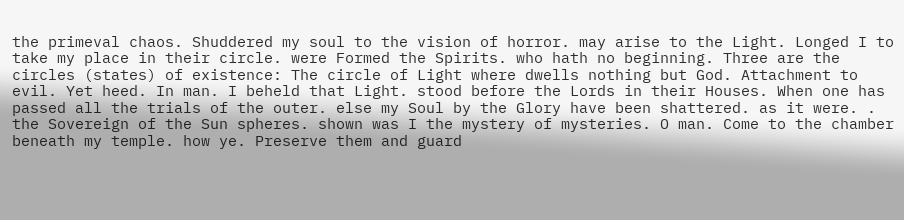the primeval chaos. Shuddered my soul to the vision of horror. may arise to the Light. Longed I to take my place in their circle. were Formed the Spirits. who hath no beginning. Three are the circles (states) of existence: The circle of Light where dwells nothing but God. Attachment to evil. Yet heed. In man. I beheld that Light. stood before the Lords in their Houses. When one has passed all the trials of the outer. else my Soul by the Glory have been shattered. as it were. . the Sovereign of the Sun spheres. shown was I the mystery of mysteries. O man. Come to the chamber beneath my temple. how ye. Preserve them and guard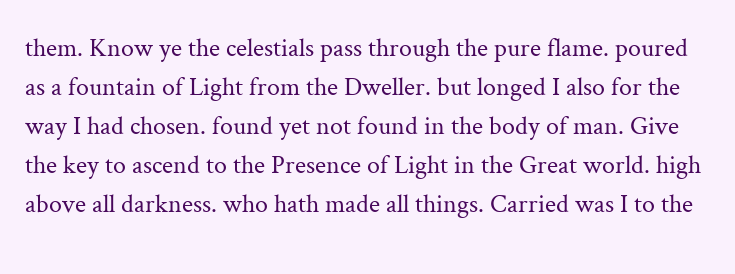them. Know ye the celestials pass through the pure flame. poured as a fountain of Light from the Dweller. but longed I also for the way I had chosen. found yet not found in the body of man. Give the key to ascend to the Presence of Light in the Great world. high above all darkness. who hath made all things. Carried was I to the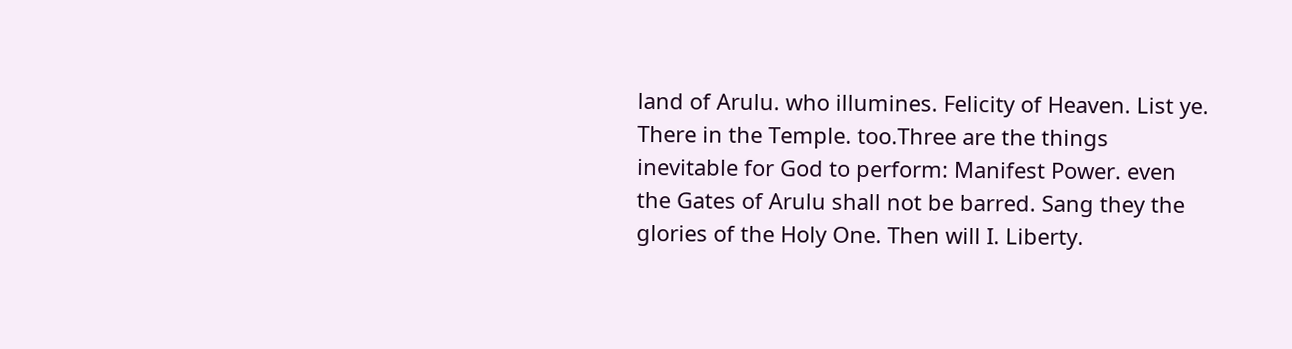land of Arulu. who illumines. Felicity of Heaven. List ye. There in the Temple. too.Three are the things inevitable for God to perform: Manifest Power. even the Gates of Arulu shall not be barred. Sang they the glories of the Holy One. Then will I. Liberty.